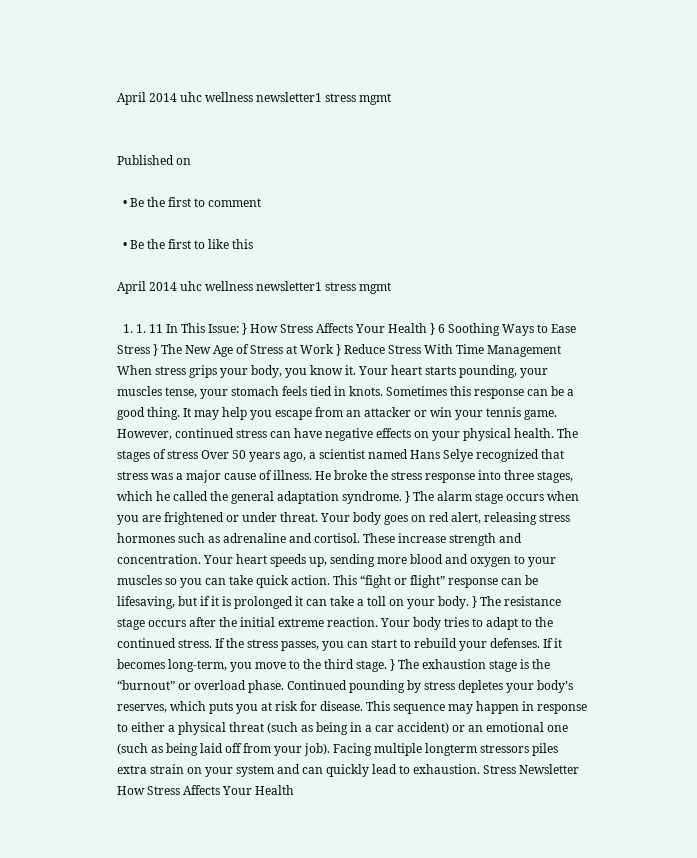April 2014 uhc wellness newsletter1 stress mgmt


Published on

  • Be the first to comment

  • Be the first to like this

April 2014 uhc wellness newsletter1 stress mgmt

  1. 1. 11 In This Issue: } How Stress Affects Your Health } 6 Soothing Ways to Ease Stress } The New Age of Stress at Work } Reduce Stress With Time Management When stress grips your body, you know it. Your heart starts pounding, your muscles tense, your stomach feels tied in knots. Sometimes this response can be a good thing. It may help you escape from an attacker or win your tennis game. However, continued stress can have negative effects on your physical health. The stages of stress Over 50 years ago, a scientist named Hans Selye recognized that stress was a major cause of illness. He broke the stress response into three stages, which he called the general adaptation syndrome. } The alarm stage occurs when you are frightened or under threat. Your body goes on red alert, releasing stress hormones such as adrenaline and cortisol. These increase strength and concentration. Your heart speeds up, sending more blood and oxygen to your muscles so you can take quick action. This “fight or flight” response can be lifesaving, but if it is prolonged it can take a toll on your body. } The resistance stage occurs after the initial extreme reaction. Your body tries to adapt to the continued stress. If the stress passes, you can start to rebuild your defenses. If it becomes long-term, you move to the third stage. } The exhaustion stage is the “burnout” or overload phase. Continued pounding by stress depletes your body’s reserves, which puts you at risk for disease. This sequence may happen in response to either a physical threat (such as being in a car accident) or an emotional one (such as being laid off from your job). Facing multiple longterm stressors piles extra strain on your system and can quickly lead to exhaustion. Stress Newsletter How Stress Affects Your Health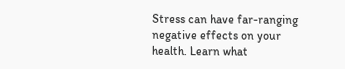Stress can have far-ranging negative effects on your health. Learn what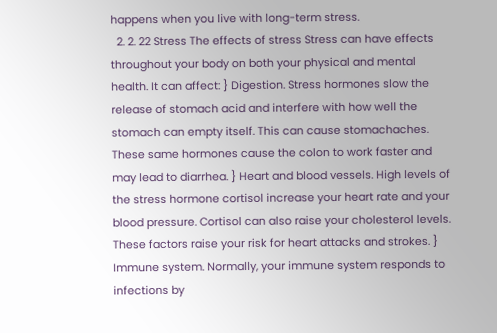happens when you live with long-term stress.
  2. 2. 22 Stress The effects of stress Stress can have effects throughout your body on both your physical and mental health. It can affect: } Digestion. Stress hormones slow the release of stomach acid and interfere with how well the stomach can empty itself. This can cause stomachaches. These same hormones cause the colon to work faster and may lead to diarrhea. } Heart and blood vessels. High levels of the stress hormone cortisol increase your heart rate and your blood pressure. Cortisol can also raise your cholesterol levels. These factors raise your risk for heart attacks and strokes. } Immune system. Normally, your immune system responds to infections by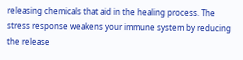releasing chemicals that aid in the healing process. The stress response weakens your immune system by reducing the release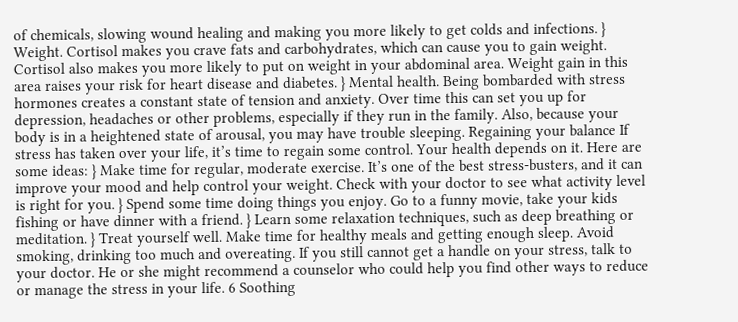of chemicals, slowing wound healing and making you more likely to get colds and infections. } Weight. Cortisol makes you crave fats and carbohydrates, which can cause you to gain weight. Cortisol also makes you more likely to put on weight in your abdominal area. Weight gain in this area raises your risk for heart disease and diabetes. } Mental health. Being bombarded with stress hormones creates a constant state of tension and anxiety. Over time this can set you up for depression, headaches or other problems, especially if they run in the family. Also, because your body is in a heightened state of arousal, you may have trouble sleeping. Regaining your balance If stress has taken over your life, it’s time to regain some control. Your health depends on it. Here are some ideas: } Make time for regular, moderate exercise. It’s one of the best stress-busters, and it can improve your mood and help control your weight. Check with your doctor to see what activity level is right for you. } Spend some time doing things you enjoy. Go to a funny movie, take your kids fishing or have dinner with a friend. } Learn some relaxation techniques, such as deep breathing or meditation. } Treat yourself well. Make time for healthy meals and getting enough sleep. Avoid smoking, drinking too much and overeating. If you still cannot get a handle on your stress, talk to your doctor. He or she might recommend a counselor who could help you find other ways to reduce or manage the stress in your life. 6 Soothing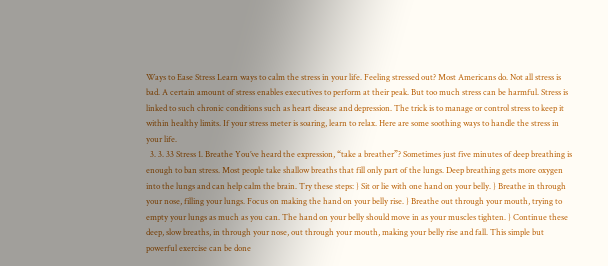Ways to Ease Stress Learn ways to calm the stress in your life. Feeling stressed out? Most Americans do. Not all stress is bad. A certain amount of stress enables executives to perform at their peak. But too much stress can be harmful. Stress is linked to such chronic conditions such as heart disease and depression. The trick is to manage or control stress to keep it within healthy limits. If your stress meter is soaring, learn to relax. Here are some soothing ways to handle the stress in your life.
  3. 3. 33 Stress 1. Breathe You’ve heard the expression, “take a breather”? Sometimes just five minutes of deep breathing is enough to ban stress. Most people take shallow breaths that fill only part of the lungs. Deep breathing gets more oxygen into the lungs and can help calm the brain. Try these steps: } Sit or lie with one hand on your belly. } Breathe in through your nose, filling your lungs. Focus on making the hand on your belly rise. } Breathe out through your mouth, trying to empty your lungs as much as you can. The hand on your belly should move in as your muscles tighten. } Continue these deep, slow breaths, in through your nose, out through your mouth, making your belly rise and fall. This simple but powerful exercise can be done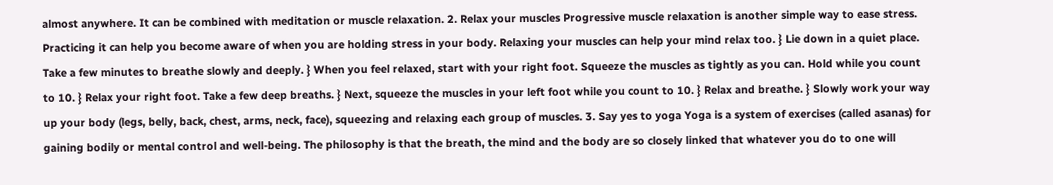almost anywhere. It can be combined with meditation or muscle relaxation. 2. Relax your muscles Progressive muscle relaxation is another simple way to ease stress. Practicing it can help you become aware of when you are holding stress in your body. Relaxing your muscles can help your mind relax too. } Lie down in a quiet place. Take a few minutes to breathe slowly and deeply. } When you feel relaxed, start with your right foot. Squeeze the muscles as tightly as you can. Hold while you count to 10. } Relax your right foot. Take a few deep breaths. } Next, squeeze the muscles in your left foot while you count to 10. } Relax and breathe. } Slowly work your way up your body (legs, belly, back, chest, arms, neck, face), squeezing and relaxing each group of muscles. 3. Say yes to yoga Yoga is a system of exercises (called asanas) for gaining bodily or mental control and well-being. The philosophy is that the breath, the mind and the body are so closely linked that whatever you do to one will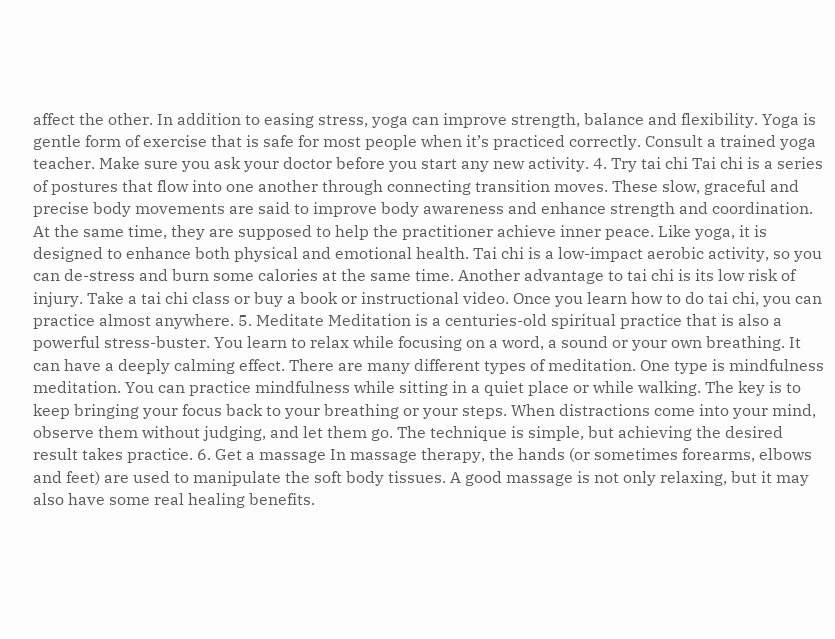affect the other. In addition to easing stress, yoga can improve strength, balance and flexibility. Yoga is gentle form of exercise that is safe for most people when it’s practiced correctly. Consult a trained yoga teacher. Make sure you ask your doctor before you start any new activity. 4. Try tai chi Tai chi is a series of postures that flow into one another through connecting transition moves. These slow, graceful and precise body movements are said to improve body awareness and enhance strength and coordination. At the same time, they are supposed to help the practitioner achieve inner peace. Like yoga, it is designed to enhance both physical and emotional health. Tai chi is a low-impact aerobic activity, so you can de-stress and burn some calories at the same time. Another advantage to tai chi is its low risk of injury. Take a tai chi class or buy a book or instructional video. Once you learn how to do tai chi, you can practice almost anywhere. 5. Meditate Meditation is a centuries-old spiritual practice that is also a powerful stress-buster. You learn to relax while focusing on a word, a sound or your own breathing. It can have a deeply calming effect. There are many different types of meditation. One type is mindfulness meditation. You can practice mindfulness while sitting in a quiet place or while walking. The key is to keep bringing your focus back to your breathing or your steps. When distractions come into your mind, observe them without judging, and let them go. The technique is simple, but achieving the desired result takes practice. 6. Get a massage In massage therapy, the hands (or sometimes forearms, elbows and feet) are used to manipulate the soft body tissues. A good massage is not only relaxing, but it may also have some real healing benefits.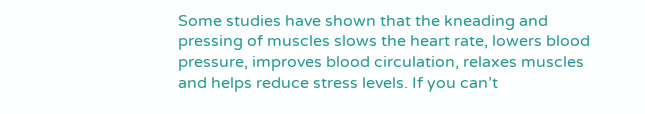Some studies have shown that the kneading and pressing of muscles slows the heart rate, lowers blood pressure, improves blood circulation, relaxes muscles and helps reduce stress levels. If you can’t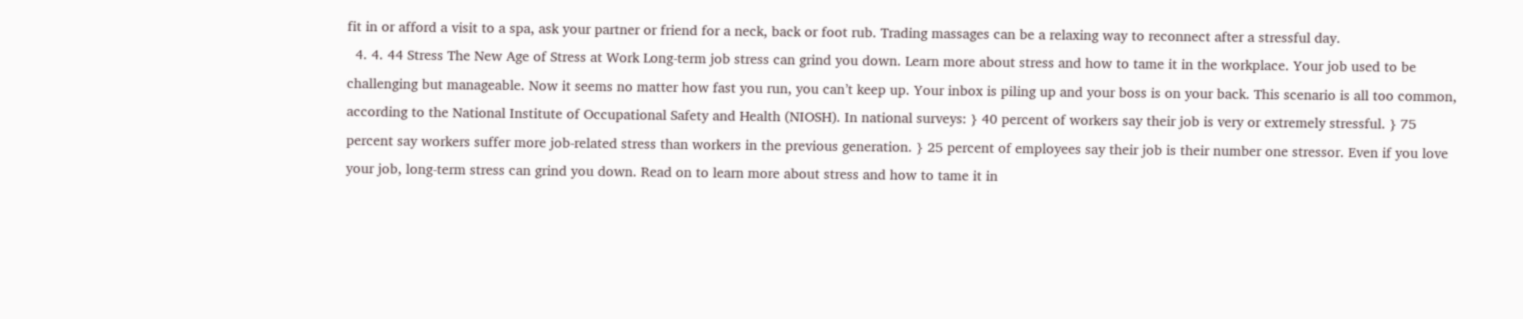fit in or afford a visit to a spa, ask your partner or friend for a neck, back or foot rub. Trading massages can be a relaxing way to reconnect after a stressful day.
  4. 4. 44 Stress The New Age of Stress at Work Long-term job stress can grind you down. Learn more about stress and how to tame it in the workplace. Your job used to be challenging but manageable. Now it seems no matter how fast you run, you can’t keep up. Your inbox is piling up and your boss is on your back. This scenario is all too common, according to the National Institute of Occupational Safety and Health (NIOSH). In national surveys: } 40 percent of workers say their job is very or extremely stressful. } 75 percent say workers suffer more job-related stress than workers in the previous generation. } 25 percent of employees say their job is their number one stressor. Even if you love your job, long-term stress can grind you down. Read on to learn more about stress and how to tame it in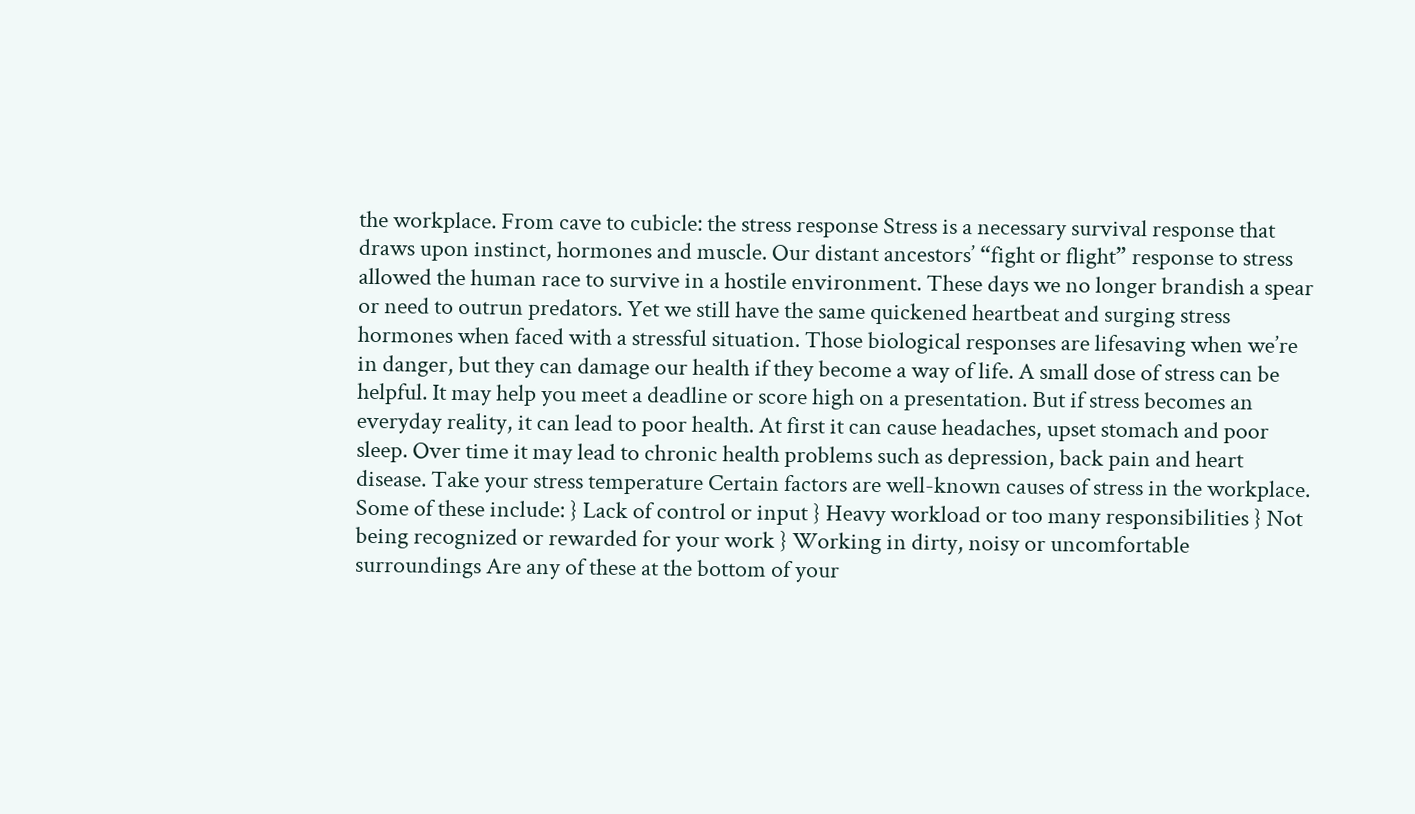the workplace. From cave to cubicle: the stress response Stress is a necessary survival response that draws upon instinct, hormones and muscle. Our distant ancestors’ “fight or flight” response to stress allowed the human race to survive in a hostile environment. These days we no longer brandish a spear or need to outrun predators. Yet we still have the same quickened heartbeat and surging stress hormones when faced with a stressful situation. Those biological responses are lifesaving when we’re in danger, but they can damage our health if they become a way of life. A small dose of stress can be helpful. It may help you meet a deadline or score high on a presentation. But if stress becomes an everyday reality, it can lead to poor health. At first it can cause headaches, upset stomach and poor sleep. Over time it may lead to chronic health problems such as depression, back pain and heart disease. Take your stress temperature Certain factors are well-known causes of stress in the workplace. Some of these include: } Lack of control or input } Heavy workload or too many responsibilities } Not being recognized or rewarded for your work } Working in dirty, noisy or uncomfortable surroundings Are any of these at the bottom of your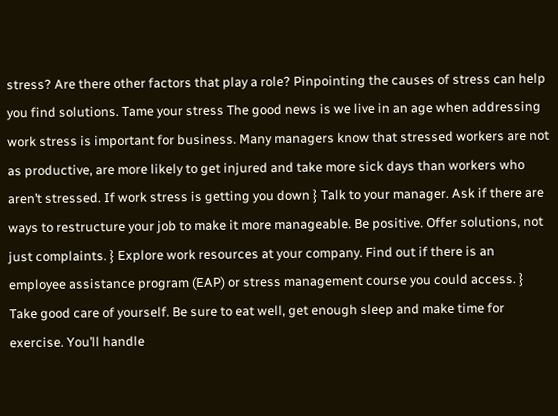stress? Are there other factors that play a role? Pinpointing the causes of stress can help you find solutions. Tame your stress The good news is we live in an age when addressing work stress is important for business. Many managers know that stressed workers are not as productive, are more likely to get injured and take more sick days than workers who aren’t stressed. If work stress is getting you down } Talk to your manager. Ask if there are ways to restructure your job to make it more manageable. Be positive. Offer solutions, not just complaints. } Explore work resources at your company. Find out if there is an employee assistance program (EAP) or stress management course you could access. } Take good care of yourself. Be sure to eat well, get enough sleep and make time for exercise. You’ll handle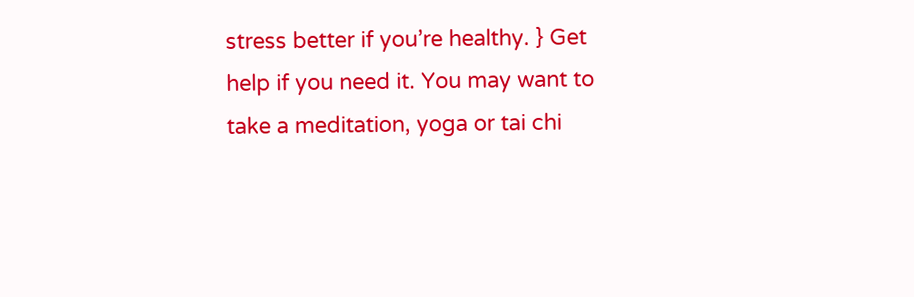stress better if you’re healthy. } Get help if you need it. You may want to take a meditation, yoga or tai chi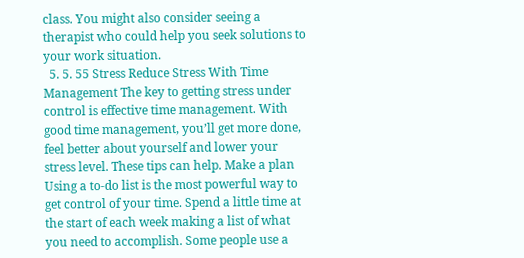class. You might also consider seeing a therapist who could help you seek solutions to your work situation.
  5. 5. 55 Stress Reduce Stress With Time Management The key to getting stress under control is effective time management. With good time management, you’ll get more done, feel better about yourself and lower your stress level. These tips can help. Make a plan Using a to-do list is the most powerful way to get control of your time. Spend a little time at the start of each week making a list of what you need to accomplish. Some people use a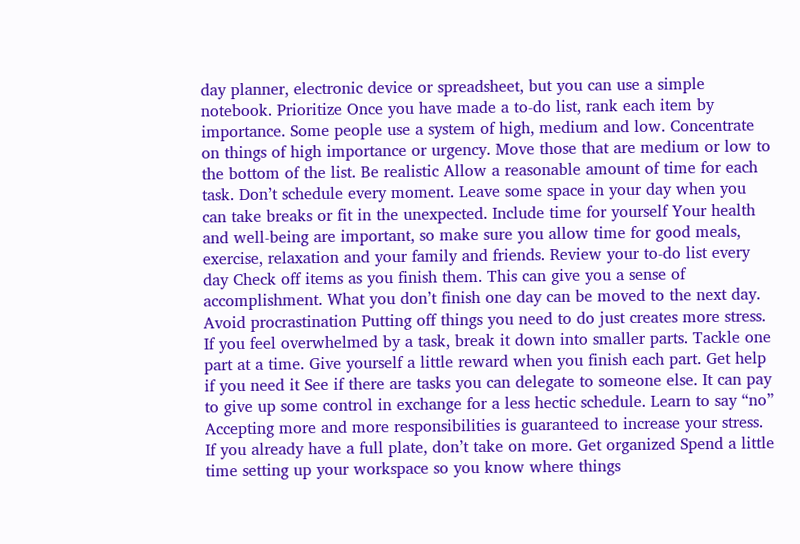day planner, electronic device or spreadsheet, but you can use a simple notebook. Prioritize Once you have made a to-do list, rank each item by importance. Some people use a system of high, medium and low. Concentrate on things of high importance or urgency. Move those that are medium or low to the bottom of the list. Be realistic Allow a reasonable amount of time for each task. Don’t schedule every moment. Leave some space in your day when you can take breaks or fit in the unexpected. Include time for yourself Your health and well-being are important, so make sure you allow time for good meals, exercise, relaxation and your family and friends. Review your to-do list every day Check off items as you finish them. This can give you a sense of accomplishment. What you don’t finish one day can be moved to the next day. Avoid procrastination Putting off things you need to do just creates more stress. If you feel overwhelmed by a task, break it down into smaller parts. Tackle one part at a time. Give yourself a little reward when you finish each part. Get help if you need it See if there are tasks you can delegate to someone else. It can pay to give up some control in exchange for a less hectic schedule. Learn to say “no” Accepting more and more responsibilities is guaranteed to increase your stress. If you already have a full plate, don’t take on more. Get organized Spend a little time setting up your workspace so you know where things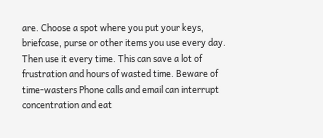are. Choose a spot where you put your keys, briefcase, purse or other items you use every day. Then use it every time. This can save a lot of frustration and hours of wasted time. Beware of time-wasters Phone calls and email can interrupt concentration and eat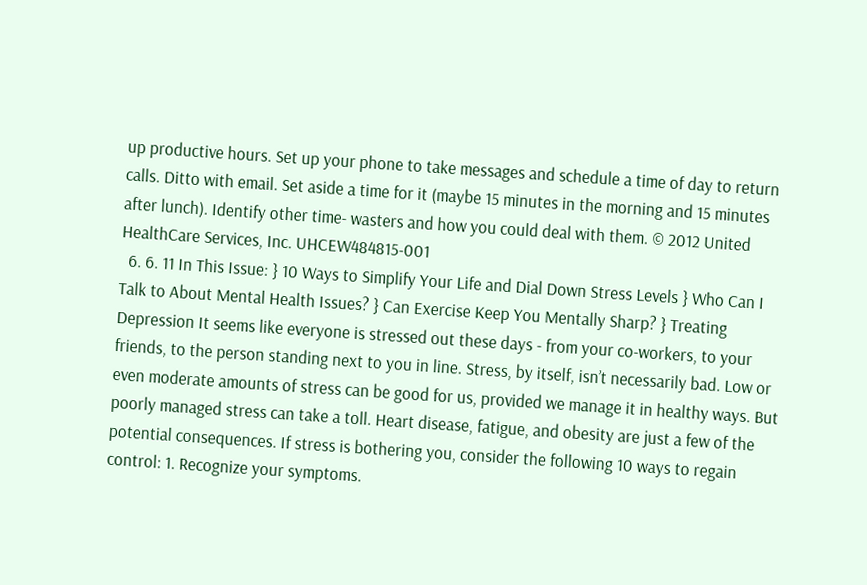up productive hours. Set up your phone to take messages and schedule a time of day to return calls. Ditto with email. Set aside a time for it (maybe 15 minutes in the morning and 15 minutes after lunch). Identify other time- wasters and how you could deal with them. © 2012 United HealthCare Services, Inc. UHCEW484815-001
  6. 6. 11 In This Issue: } 10 Ways to Simplify Your Life and Dial Down Stress Levels } Who Can I Talk to About Mental Health Issues? } Can Exercise Keep You Mentally Sharp? } Treating Depression It seems like everyone is stressed out these days - from your co-workers, to your friends, to the person standing next to you in line. Stress, by itself, isn’t necessarily bad. Low or even moderate amounts of stress can be good for us, provided we manage it in healthy ways. But poorly managed stress can take a toll. Heart disease, fatigue, and obesity are just a few of the potential consequences. If stress is bothering you, consider the following 10 ways to regain control: 1. Recognize your symptoms.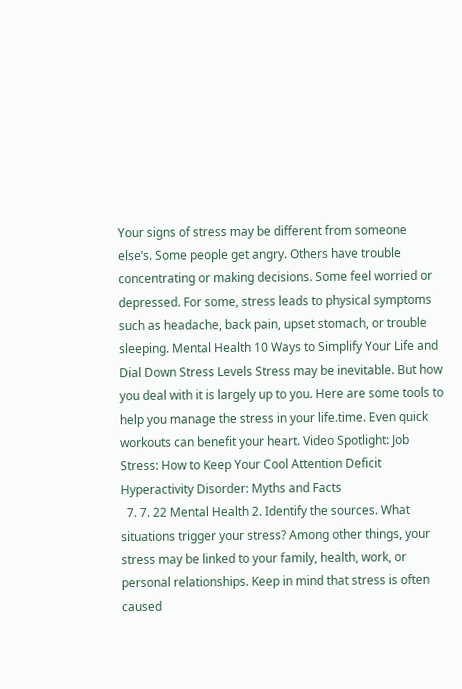Your signs of stress may be different from someone else’s. Some people get angry. Others have trouble concentrating or making decisions. Some feel worried or depressed. For some, stress leads to physical symptoms such as headache, back pain, upset stomach, or trouble sleeping. Mental Health 10 Ways to Simplify Your Life and Dial Down Stress Levels Stress may be inevitable. But how you deal with it is largely up to you. Here are some tools to help you manage the stress in your life.time. Even quick workouts can benefit your heart. Video Spotlight: Job Stress: How to Keep Your Cool Attention Deficit Hyperactivity Disorder: Myths and Facts
  7. 7. 22 Mental Health 2. Identify the sources. What situations trigger your stress? Among other things, your stress may be linked to your family, health, work, or personal relationships. Keep in mind that stress is often caused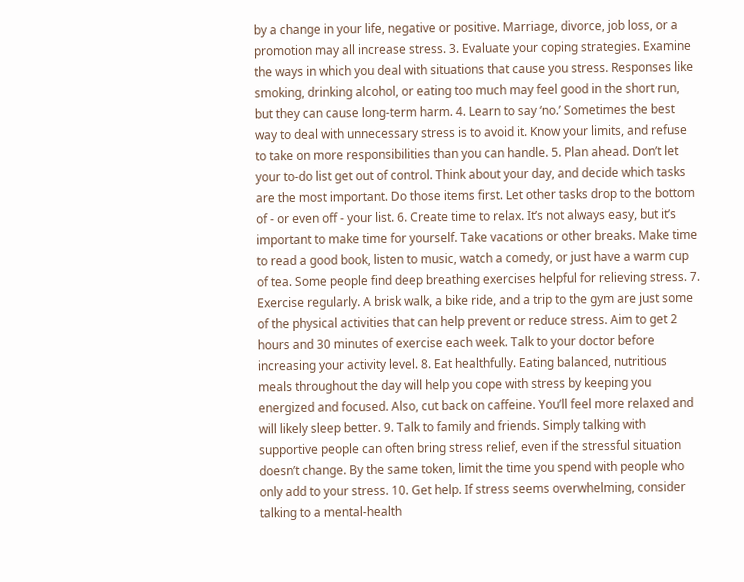by a change in your life, negative or positive. Marriage, divorce, job loss, or a promotion may all increase stress. 3. Evaluate your coping strategies. Examine the ways in which you deal with situations that cause you stress. Responses like smoking, drinking alcohol, or eating too much may feel good in the short run, but they can cause long-term harm. 4. Learn to say ‘no.’ Sometimes the best way to deal with unnecessary stress is to avoid it. Know your limits, and refuse to take on more responsibilities than you can handle. 5. Plan ahead. Don’t let your to-do list get out of control. Think about your day, and decide which tasks are the most important. Do those items first. Let other tasks drop to the bottom of - or even off - your list. 6. Create time to relax. It’s not always easy, but it’s important to make time for yourself. Take vacations or other breaks. Make time to read a good book, listen to music, watch a comedy, or just have a warm cup of tea. Some people find deep breathing exercises helpful for relieving stress. 7. Exercise regularly. A brisk walk, a bike ride, and a trip to the gym are just some of the physical activities that can help prevent or reduce stress. Aim to get 2 hours and 30 minutes of exercise each week. Talk to your doctor before increasing your activity level. 8. Eat healthfully. Eating balanced, nutritious meals throughout the day will help you cope with stress by keeping you energized and focused. Also, cut back on caffeine. You’ll feel more relaxed and will likely sleep better. 9. Talk to family and friends. Simply talking with supportive people can often bring stress relief, even if the stressful situation doesn’t change. By the same token, limit the time you spend with people who only add to your stress. 10. Get help. If stress seems overwhelming, consider talking to a mental-health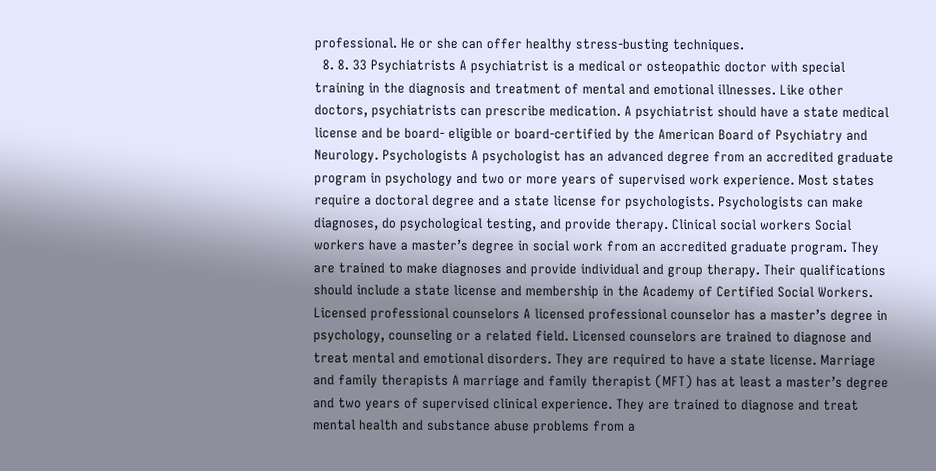professional. He or she can offer healthy stress-busting techniques.
  8. 8. 33 Psychiatrists A psychiatrist is a medical or osteopathic doctor with special training in the diagnosis and treatment of mental and emotional illnesses. Like other doctors, psychiatrists can prescribe medication. A psychiatrist should have a state medical license and be board- eligible or board-certified by the American Board of Psychiatry and Neurology. Psychologists A psychologist has an advanced degree from an accredited graduate program in psychology and two or more years of supervised work experience. Most states require a doctoral degree and a state license for psychologists. Psychologists can make diagnoses, do psychological testing, and provide therapy. Clinical social workers Social workers have a master’s degree in social work from an accredited graduate program. They are trained to make diagnoses and provide individual and group therapy. Their qualifications should include a state license and membership in the Academy of Certified Social Workers. Licensed professional counselors A licensed professional counselor has a master’s degree in psychology, counseling or a related field. Licensed counselors are trained to diagnose and treat mental and emotional disorders. They are required to have a state license. Marriage and family therapists A marriage and family therapist (MFT) has at least a master’s degree and two years of supervised clinical experience. They are trained to diagnose and treat mental health and substance abuse problems from a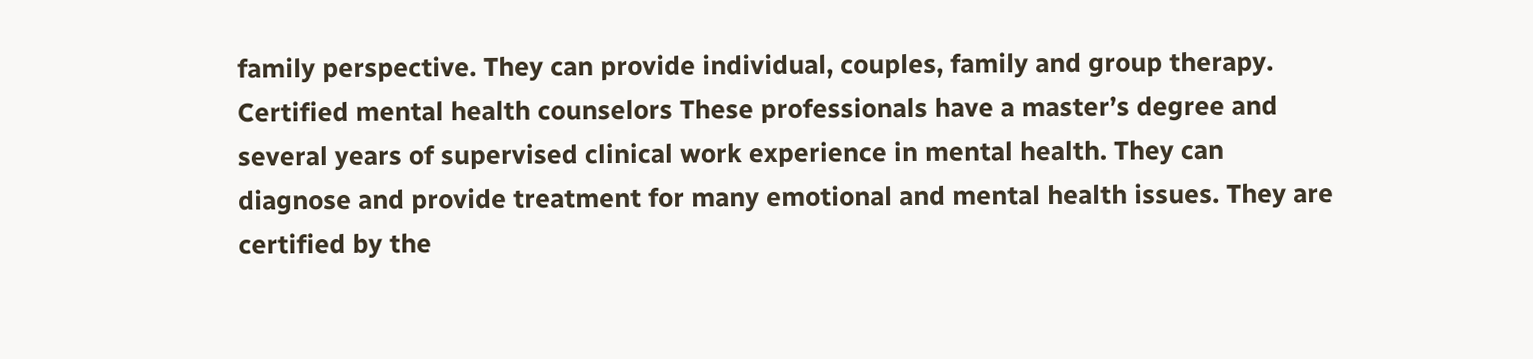family perspective. They can provide individual, couples, family and group therapy. Certified mental health counselors These professionals have a master’s degree and several years of supervised clinical work experience in mental health. They can diagnose and provide treatment for many emotional and mental health issues. They are certified by the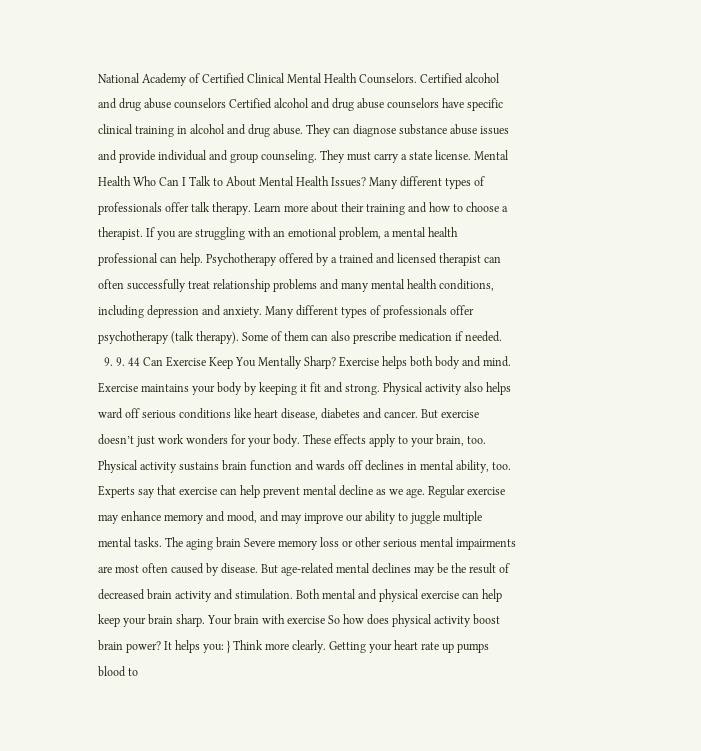National Academy of Certified Clinical Mental Health Counselors. Certified alcohol and drug abuse counselors Certified alcohol and drug abuse counselors have specific clinical training in alcohol and drug abuse. They can diagnose substance abuse issues and provide individual and group counseling. They must carry a state license. Mental Health Who Can I Talk to About Mental Health Issues? Many different types of professionals offer talk therapy. Learn more about their training and how to choose a therapist. If you are struggling with an emotional problem, a mental health professional can help. Psychotherapy offered by a trained and licensed therapist can often successfully treat relationship problems and many mental health conditions, including depression and anxiety. Many different types of professionals offer psychotherapy (talk therapy). Some of them can also prescribe medication if needed.
  9. 9. 44 Can Exercise Keep You Mentally Sharp? Exercise helps both body and mind. Exercise maintains your body by keeping it fit and strong. Physical activity also helps ward off serious conditions like heart disease, diabetes and cancer. But exercise doesn’t just work wonders for your body. These effects apply to your brain, too. Physical activity sustains brain function and wards off declines in mental ability, too. Experts say that exercise can help prevent mental decline as we age. Regular exercise may enhance memory and mood, and may improve our ability to juggle multiple mental tasks. The aging brain Severe memory loss or other serious mental impairments are most often caused by disease. But age-related mental declines may be the result of decreased brain activity and stimulation. Both mental and physical exercise can help keep your brain sharp. Your brain with exercise So how does physical activity boost brain power? It helps you: } Think more clearly. Getting your heart rate up pumps blood to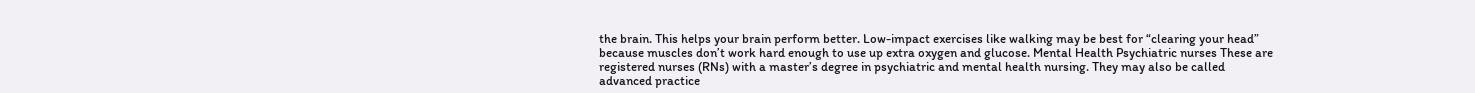the brain. This helps your brain perform better. Low-impact exercises like walking may be best for “clearing your head” because muscles don’t work hard enough to use up extra oxygen and glucose. Mental Health Psychiatric nurses These are registered nurses (RNs) with a master’s degree in psychiatric and mental health nursing. They may also be called advanced practice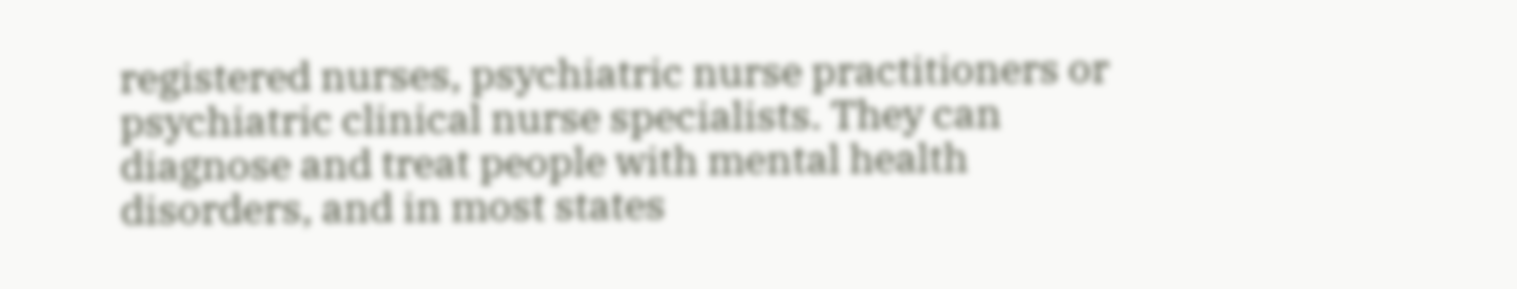registered nurses, psychiatric nurse practitioners or psychiatric clinical nurse specialists. They can diagnose and treat people with mental health disorders, and in most states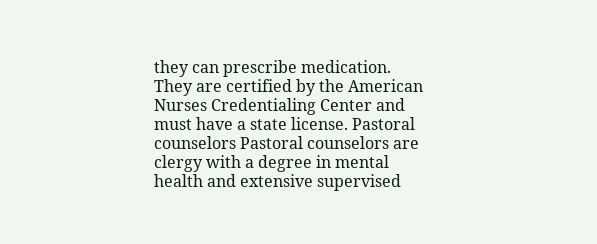they can prescribe medication. They are certified by the American Nurses Credentialing Center and must have a state license. Pastoral counselors Pastoral counselors are clergy with a degree in mental health and extensive supervised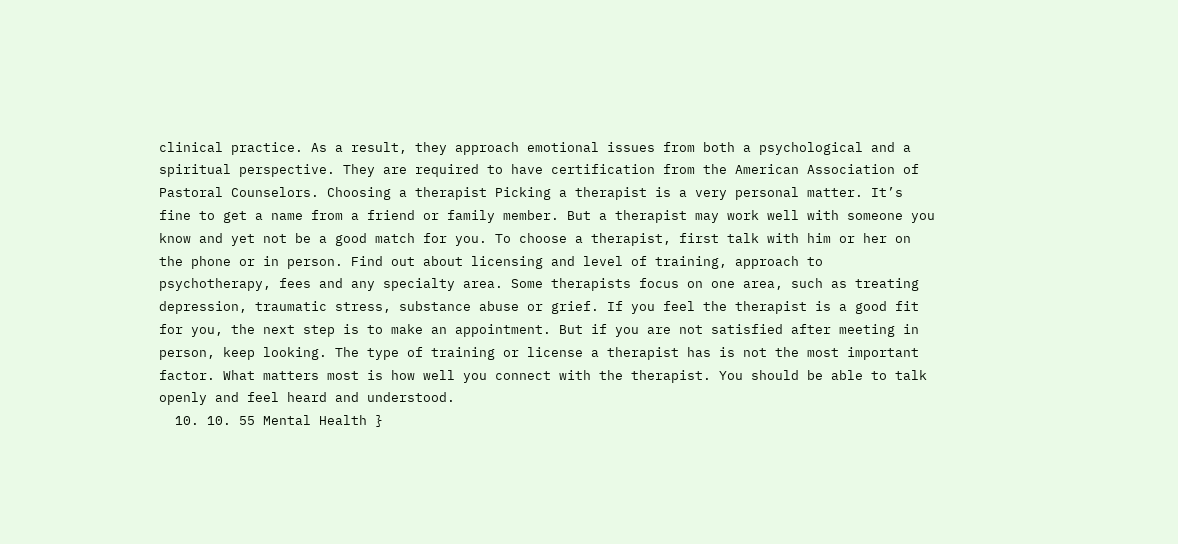clinical practice. As a result, they approach emotional issues from both a psychological and a spiritual perspective. They are required to have certification from the American Association of Pastoral Counselors. Choosing a therapist Picking a therapist is a very personal matter. It’s fine to get a name from a friend or family member. But a therapist may work well with someone you know and yet not be a good match for you. To choose a therapist, first talk with him or her on the phone or in person. Find out about licensing and level of training, approach to psychotherapy, fees and any specialty area. Some therapists focus on one area, such as treating depression, traumatic stress, substance abuse or grief. If you feel the therapist is a good fit for you, the next step is to make an appointment. But if you are not satisfied after meeting in person, keep looking. The type of training or license a therapist has is not the most important factor. What matters most is how well you connect with the therapist. You should be able to talk openly and feel heard and understood.
  10. 10. 55 Mental Health }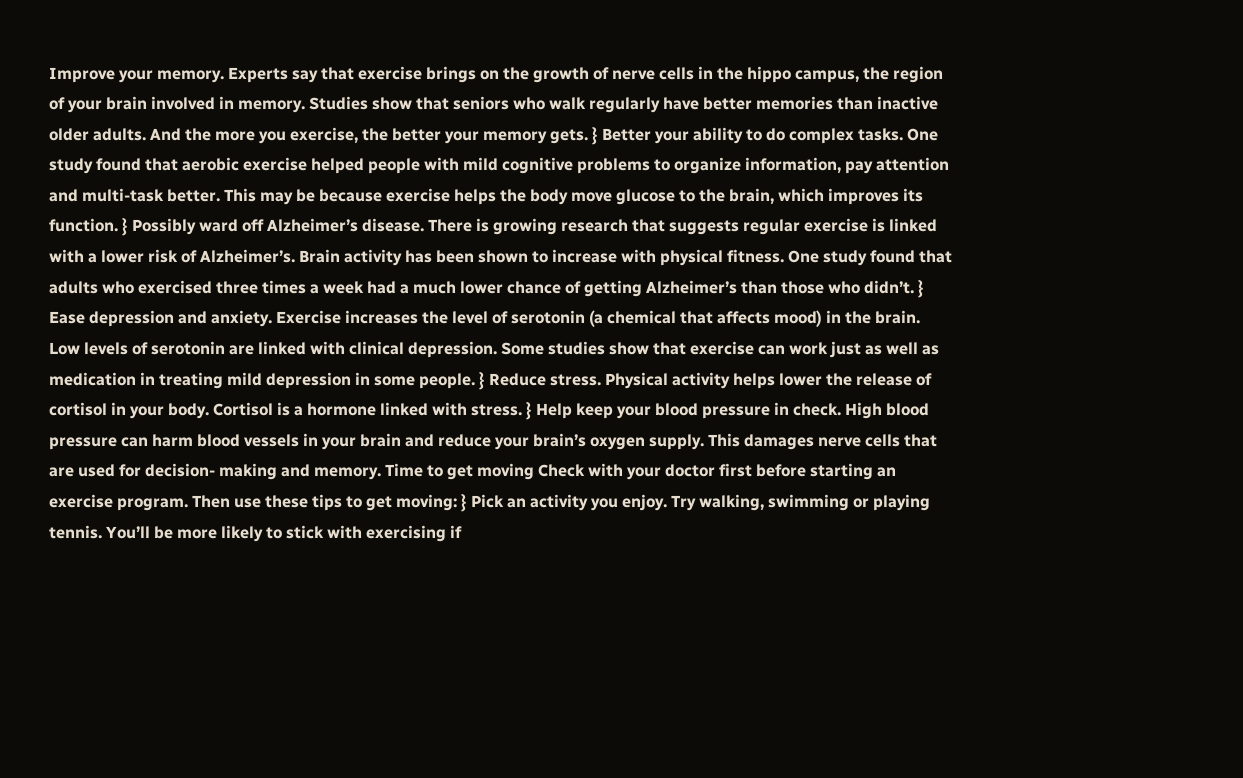Improve your memory. Experts say that exercise brings on the growth of nerve cells in the hippo campus, the region of your brain involved in memory. Studies show that seniors who walk regularly have better memories than inactive older adults. And the more you exercise, the better your memory gets. } Better your ability to do complex tasks. One study found that aerobic exercise helped people with mild cognitive problems to organize information, pay attention and multi-task better. This may be because exercise helps the body move glucose to the brain, which improves its function. } Possibly ward off Alzheimer’s disease. There is growing research that suggests regular exercise is linked with a lower risk of Alzheimer’s. Brain activity has been shown to increase with physical fitness. One study found that adults who exercised three times a week had a much lower chance of getting Alzheimer’s than those who didn’t. } Ease depression and anxiety. Exercise increases the level of serotonin (a chemical that affects mood) in the brain. Low levels of serotonin are linked with clinical depression. Some studies show that exercise can work just as well as medication in treating mild depression in some people. } Reduce stress. Physical activity helps lower the release of cortisol in your body. Cortisol is a hormone linked with stress. } Help keep your blood pressure in check. High blood pressure can harm blood vessels in your brain and reduce your brain’s oxygen supply. This damages nerve cells that are used for decision- making and memory. Time to get moving Check with your doctor first before starting an exercise program. Then use these tips to get moving: } Pick an activity you enjoy. Try walking, swimming or playing tennis. You’ll be more likely to stick with exercising if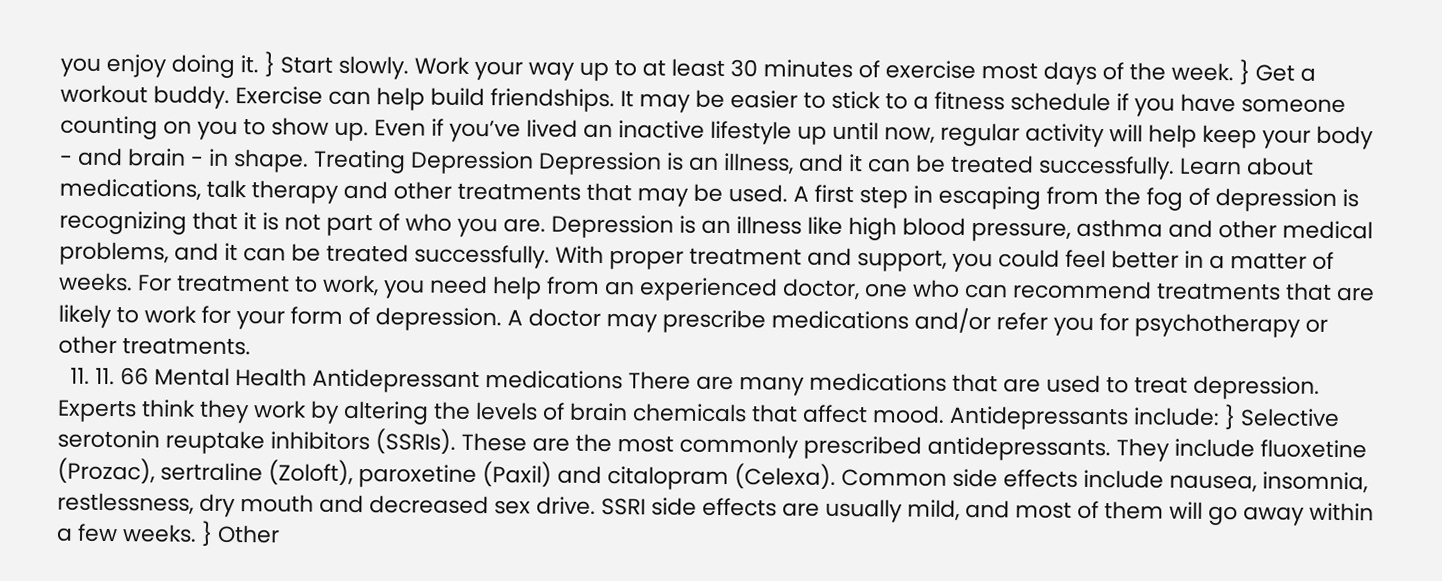you enjoy doing it. } Start slowly. Work your way up to at least 30 minutes of exercise most days of the week. } Get a workout buddy. Exercise can help build friendships. It may be easier to stick to a fitness schedule if you have someone counting on you to show up. Even if you’ve lived an inactive lifestyle up until now, regular activity will help keep your body - and brain - in shape. Treating Depression Depression is an illness, and it can be treated successfully. Learn about medications, talk therapy and other treatments that may be used. A first step in escaping from the fog of depression is recognizing that it is not part of who you are. Depression is an illness like high blood pressure, asthma and other medical problems, and it can be treated successfully. With proper treatment and support, you could feel better in a matter of weeks. For treatment to work, you need help from an experienced doctor, one who can recommend treatments that are likely to work for your form of depression. A doctor may prescribe medications and/or refer you for psychotherapy or other treatments.
  11. 11. 66 Mental Health Antidepressant medications There are many medications that are used to treat depression. Experts think they work by altering the levels of brain chemicals that affect mood. Antidepressants include: } Selective serotonin reuptake inhibitors (SSRIs). These are the most commonly prescribed antidepressants. They include fluoxetine (Prozac), sertraline (Zoloft), paroxetine (Paxil) and citalopram (Celexa). Common side effects include nausea, insomnia, restlessness, dry mouth and decreased sex drive. SSRI side effects are usually mild, and most of them will go away within a few weeks. } Other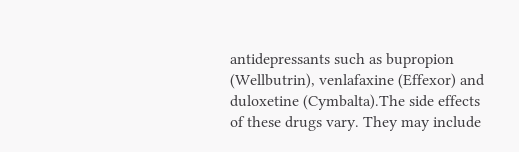antidepressants such as bupropion (Wellbutrin), venlafaxine (Effexor) and duloxetine (Cymbalta).The side effects of these drugs vary. They may include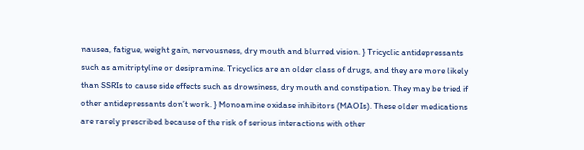nausea, fatigue, weight gain, nervousness, dry mouth and blurred vision. } Tricyclic antidepressants such as amitriptyline or desipramine. Tricyclics are an older class of drugs, and they are more likely than SSRIs to cause side effects such as drowsiness, dry mouth and constipation. They may be tried if other antidepressants don’t work. } Monoamine oxidase inhibitors (MAOIs). These older medications are rarely prescribed because of the risk of serious interactions with other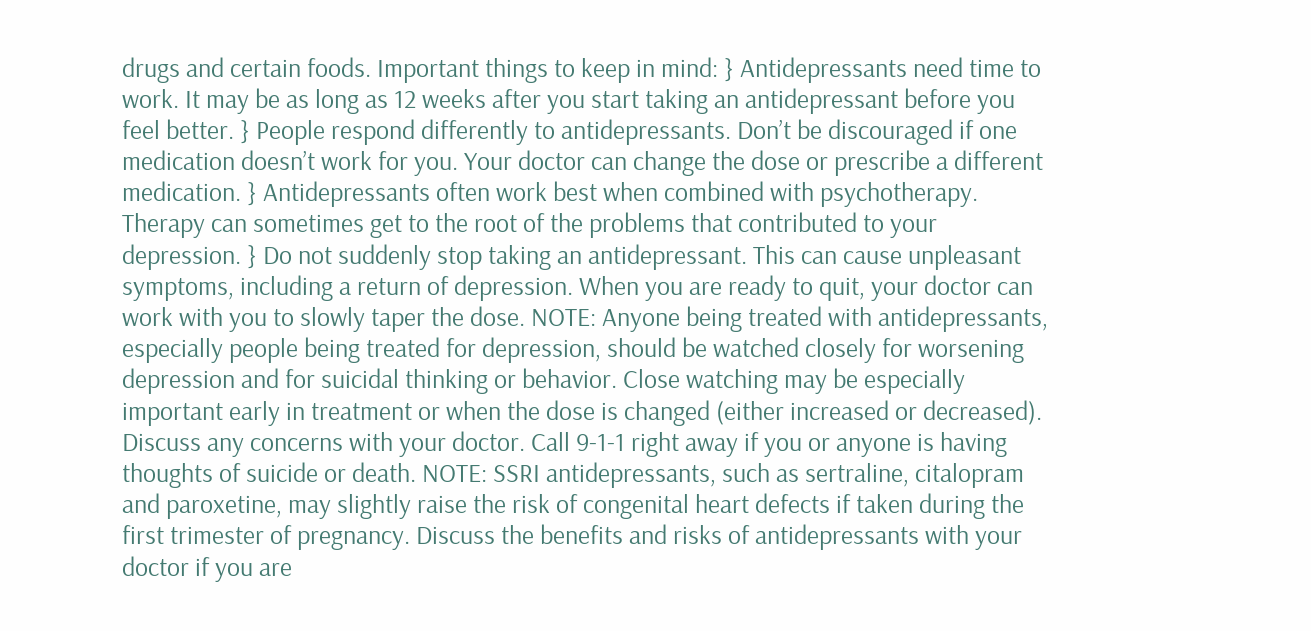drugs and certain foods. Important things to keep in mind: } Antidepressants need time to work. It may be as long as 12 weeks after you start taking an antidepressant before you feel better. } People respond differently to antidepressants. Don’t be discouraged if one medication doesn’t work for you. Your doctor can change the dose or prescribe a different medication. } Antidepressants often work best when combined with psychotherapy. Therapy can sometimes get to the root of the problems that contributed to your depression. } Do not suddenly stop taking an antidepressant. This can cause unpleasant symptoms, including a return of depression. When you are ready to quit, your doctor can work with you to slowly taper the dose. NOTE: Anyone being treated with antidepressants, especially people being treated for depression, should be watched closely for worsening depression and for suicidal thinking or behavior. Close watching may be especially important early in treatment or when the dose is changed (either increased or decreased). Discuss any concerns with your doctor. Call 9-1-1 right away if you or anyone is having thoughts of suicide or death. NOTE: SSRI antidepressants, such as sertraline, citalopram and paroxetine, may slightly raise the risk of congenital heart defects if taken during the first trimester of pregnancy. Discuss the benefits and risks of antidepressants with your doctor if you are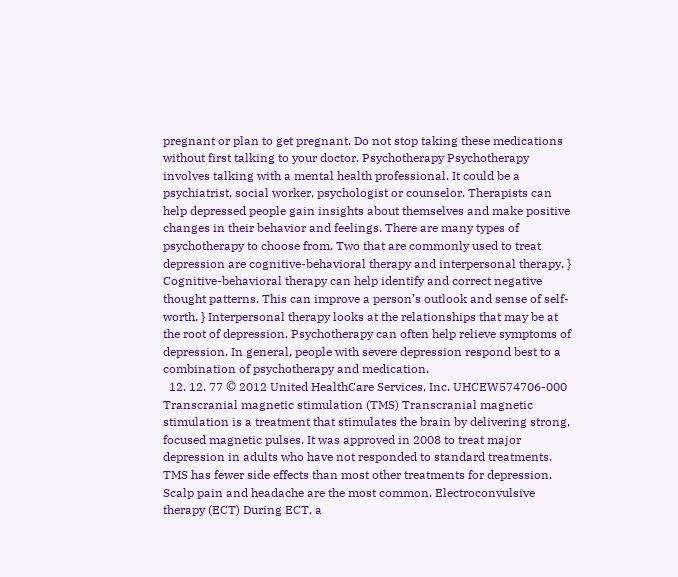pregnant or plan to get pregnant. Do not stop taking these medications without first talking to your doctor. Psychotherapy Psychotherapy involves talking with a mental health professional. It could be a psychiatrist, social worker, psychologist or counselor. Therapists can help depressed people gain insights about themselves and make positive changes in their behavior and feelings. There are many types of psychotherapy to choose from. Two that are commonly used to treat depression are cognitive-behavioral therapy and interpersonal therapy. } Cognitive-behavioral therapy can help identify and correct negative thought patterns. This can improve a person’s outlook and sense of self- worth. } Interpersonal therapy looks at the relationships that may be at the root of depression. Psychotherapy can often help relieve symptoms of depression. In general, people with severe depression respond best to a combination of psychotherapy and medication.
  12. 12. 77 © 2012 United HealthCare Services, Inc. UHCEW574706-000 Transcranial magnetic stimulation (TMS) Transcranial magnetic stimulation is a treatment that stimulates the brain by delivering strong, focused magnetic pulses. It was approved in 2008 to treat major depression in adults who have not responded to standard treatments. TMS has fewer side effects than most other treatments for depression. Scalp pain and headache are the most common. Electroconvulsive therapy (ECT) During ECT, a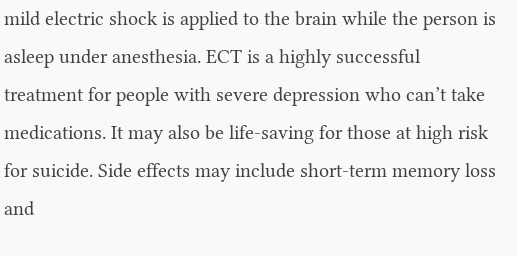mild electric shock is applied to the brain while the person is asleep under anesthesia. ECT is a highly successful treatment for people with severe depression who can’t take medications. It may also be life-saving for those at high risk for suicide. Side effects may include short-term memory loss and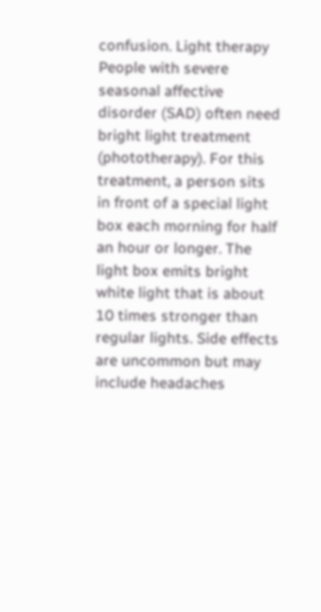confusion. Light therapy People with severe seasonal affective disorder (SAD) often need bright light treatment (phototherapy). For this treatment, a person sits in front of a special light box each morning for half an hour or longer. The light box emits bright white light that is about 10 times stronger than regular lights. Side effects are uncommon but may include headaches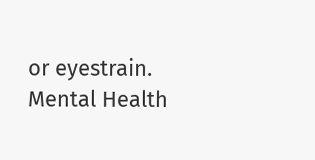or eyestrain. Mental Health